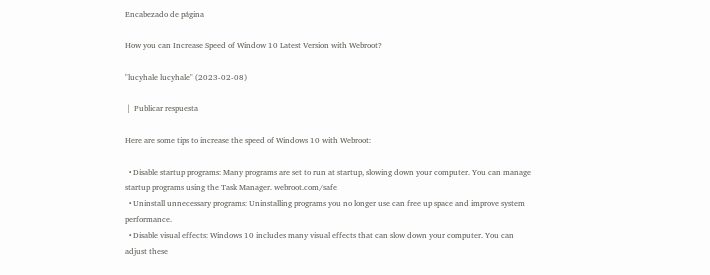Encabezado de página

How you can Increase Speed of Window 10 Latest Version with Webroot?

"lucyhale lucyhale" (2023-02-08)

 |  Publicar respuesta

Here are some tips to increase the speed of Windows 10 with Webroot:

  • Disable startup programs: Many programs are set to run at startup, slowing down your computer. You can manage startup programs using the Task Manager. webroot.com/safe
  • Uninstall unnecessary programs: Uninstalling programs you no longer use can free up space and improve system performance.
  • Disable visual effects: Windows 10 includes many visual effects that can slow down your computer. You can adjust these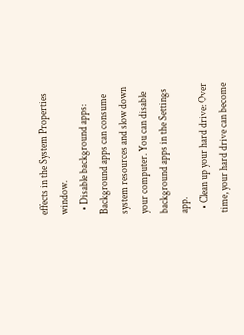effects in the System Properties window.
  • Disable background apps: Background apps can consume system resources and slow down your computer. You can disable background apps in the Settings app.
  • Clean up your hard drive: Over time, your hard drive can become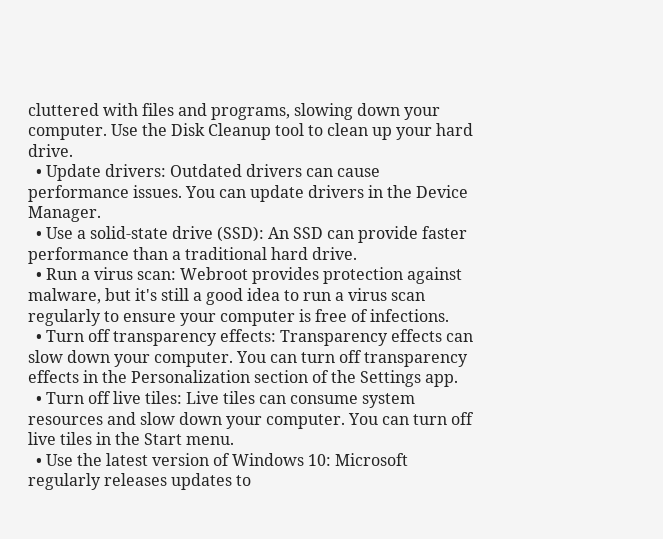cluttered with files and programs, slowing down your computer. Use the Disk Cleanup tool to clean up your hard drive.
  • Update drivers: Outdated drivers can cause performance issues. You can update drivers in the Device Manager.
  • Use a solid-state drive (SSD): An SSD can provide faster performance than a traditional hard drive.
  • Run a virus scan: Webroot provides protection against malware, but it's still a good idea to run a virus scan regularly to ensure your computer is free of infections.
  • Turn off transparency effects: Transparency effects can slow down your computer. You can turn off transparency effects in the Personalization section of the Settings app.
  • Turn off live tiles: Live tiles can consume system resources and slow down your computer. You can turn off live tiles in the Start menu.
  • Use the latest version of Windows 10: Microsoft regularly releases updates to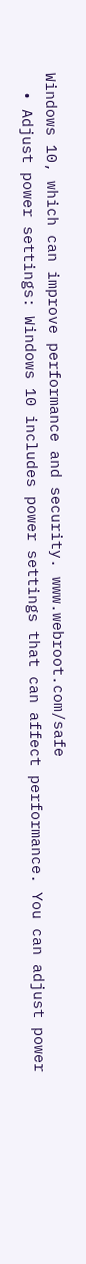Windows 10, which can improve performance and security. www.webroot.com/safe
  • Adjust power settings: Windows 10 includes power settings that can affect performance. You can adjust power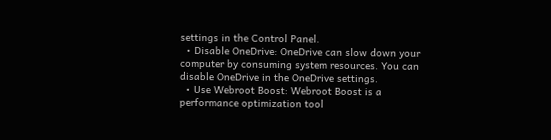settings in the Control Panel.
  • Disable OneDrive: OneDrive can slow down your computer by consuming system resources. You can disable OneDrive in the OneDrive settings.
  • Use Webroot Boost: Webroot Boost is a performance optimization tool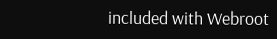included with Webroot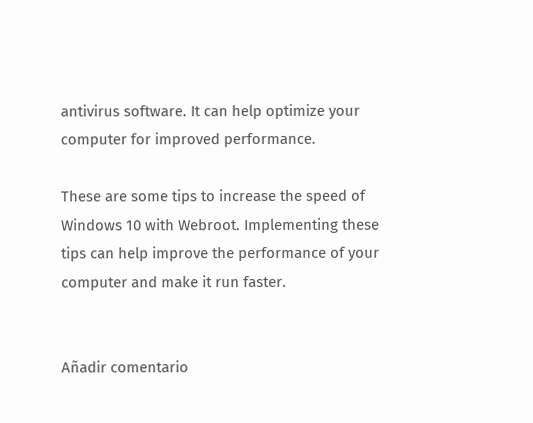antivirus software. It can help optimize your computer for improved performance.

These are some tips to increase the speed of Windows 10 with Webroot. Implementing these tips can help improve the performance of your computer and make it run faster.


Añadir comentario